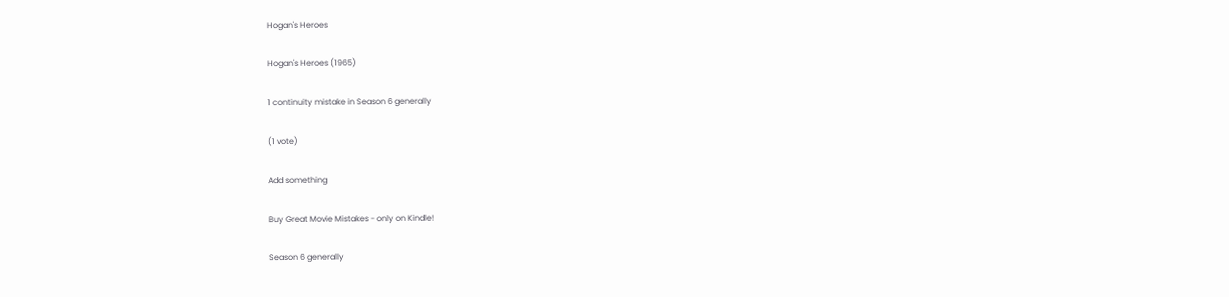Hogan's Heroes

Hogan's Heroes (1965)

1 continuity mistake in Season 6 generally

(1 vote)

Add something

Buy Great Movie Mistakes - only on Kindle!

Season 6 generally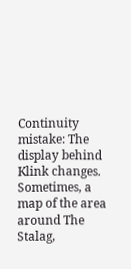Continuity mistake: The display behind Klink changes. Sometimes, a map of the area around The Stalag,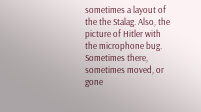sometimes a layout of the the Stalag. Also, the picture of Hitler with the microphone bug. Sometimes there, sometimes moved, or gone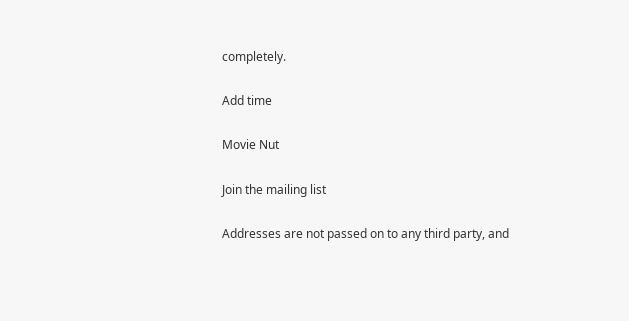completely.

Add time

Movie Nut

Join the mailing list

Addresses are not passed on to any third party, and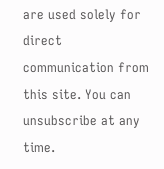are used solely for direct communication from this site. You can unsubscribe at any time.